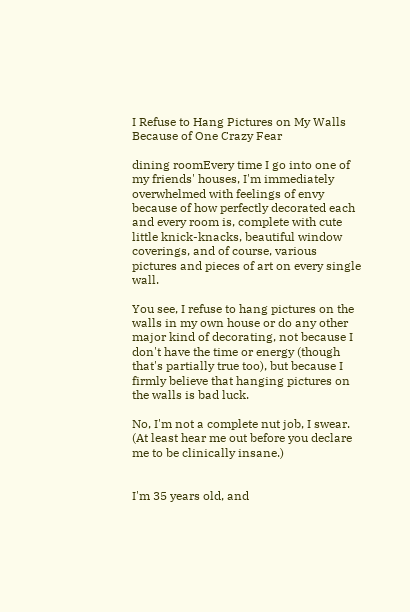I Refuse to Hang Pictures on My Walls Because of One Crazy Fear

dining roomEvery time I go into one of my friends' houses, I'm immediately overwhelmed with feelings of envy because of how perfectly decorated each and every room is, complete with cute little knick-knacks, beautiful window coverings, and of course, various pictures and pieces of art on every single wall.

You see, I refuse to hang pictures on the walls in my own house or do any other major kind of decorating, not because I don't have the time or energy (though that's partially true too), but because I firmly believe that hanging pictures on the walls is bad luck.

No, I'm not a complete nut job, I swear. (At least hear me out before you declare me to be clinically insane.)


I'm 35 years old, and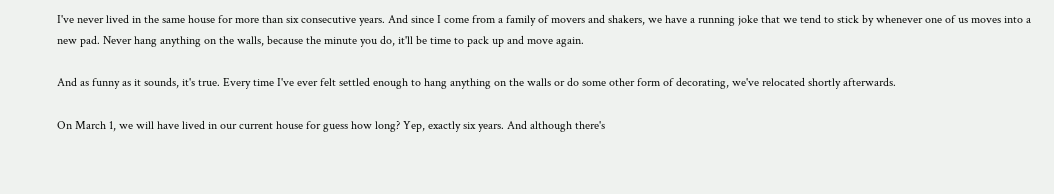I've never lived in the same house for more than six consecutive years. And since I come from a family of movers and shakers, we have a running joke that we tend to stick by whenever one of us moves into a new pad. Never hang anything on the walls, because the minute you do, it'll be time to pack up and move again.

And as funny as it sounds, it's true. Every time I've ever felt settled enough to hang anything on the walls or do some other form of decorating, we've relocated shortly afterwards.

On March 1, we will have lived in our current house for guess how long? Yep, exactly six years. And although there's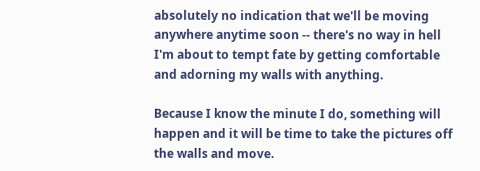absolutely no indication that we'll be moving anywhere anytime soon -- there's no way in hell I'm about to tempt fate by getting comfortable and adorning my walls with anything.

Because I know the minute I do, something will happen and it will be time to take the pictures off the walls and move.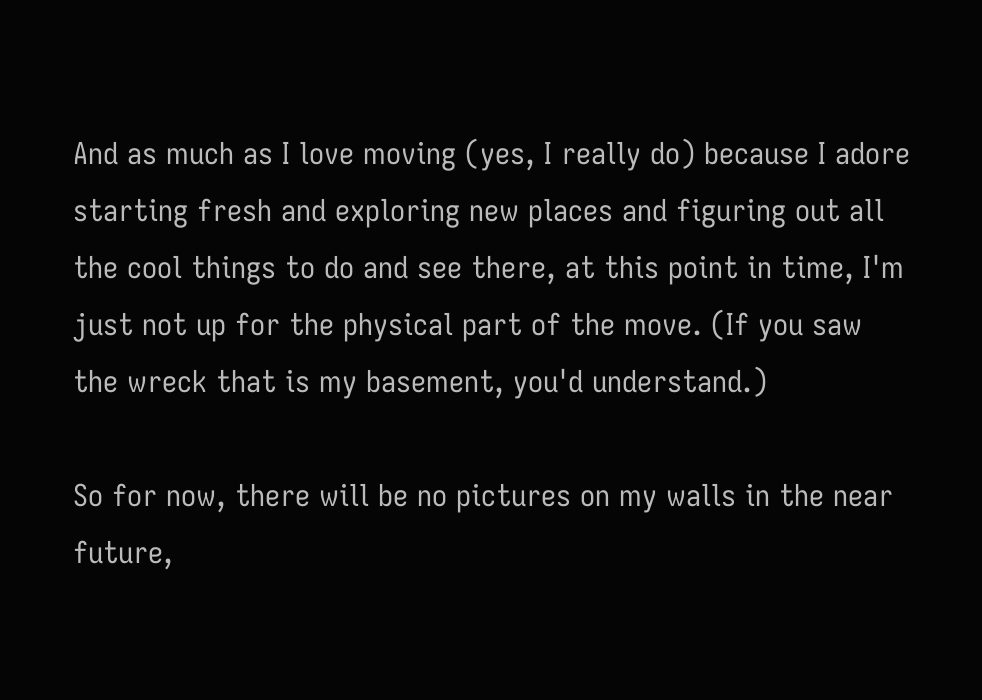And as much as I love moving (yes, I really do) because I adore starting fresh and exploring new places and figuring out all the cool things to do and see there, at this point in time, I'm just not up for the physical part of the move. (If you saw the wreck that is my basement, you'd understand.)

So for now, there will be no pictures on my walls in the near future,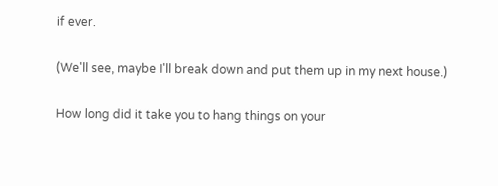if ever.

(We'll see, maybe I'll break down and put them up in my next house.)

How long did it take you to hang things on your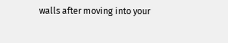walls after moving into your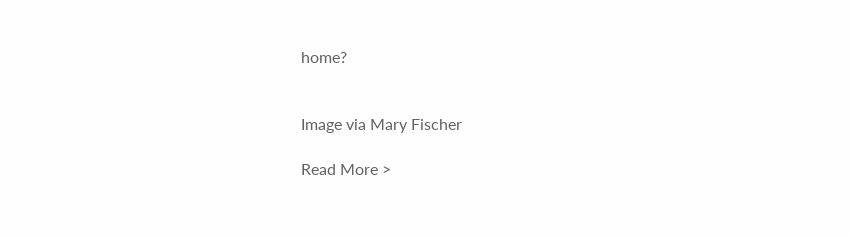home?


Image via Mary Fischer

Read More >